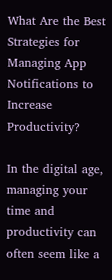What Are the Best Strategies for Managing App Notifications to Increase Productivity?

In the digital age, managing your time and productivity can often seem like a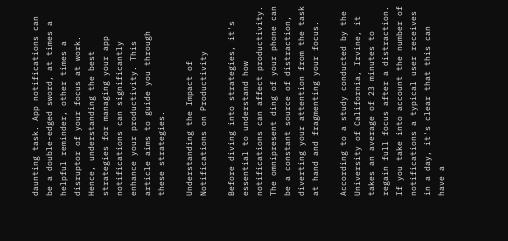daunting task. App notifications can be a double-edged sword, at times a helpful reminder, other times a disruptor of your focus at work. Hence, understanding the best strategies for managing your app notifications can significantly enhance your productivity. This article aims to guide you through these strategies.

Understanding the Impact of Notifications on Productivity

Before diving into strategies, it's essential to understand how notifications can affect productivity. The omnipresent ding of your phone can be a constant source of distraction, diverting your attention from the task at hand and fragmenting your focus.

According to a study conducted by the University of California, Irvine, it takes an average of 23 minutes to regain full focus after a distraction. If you take into account the number of notifications a typical user receives in a day, it's clear that this can have a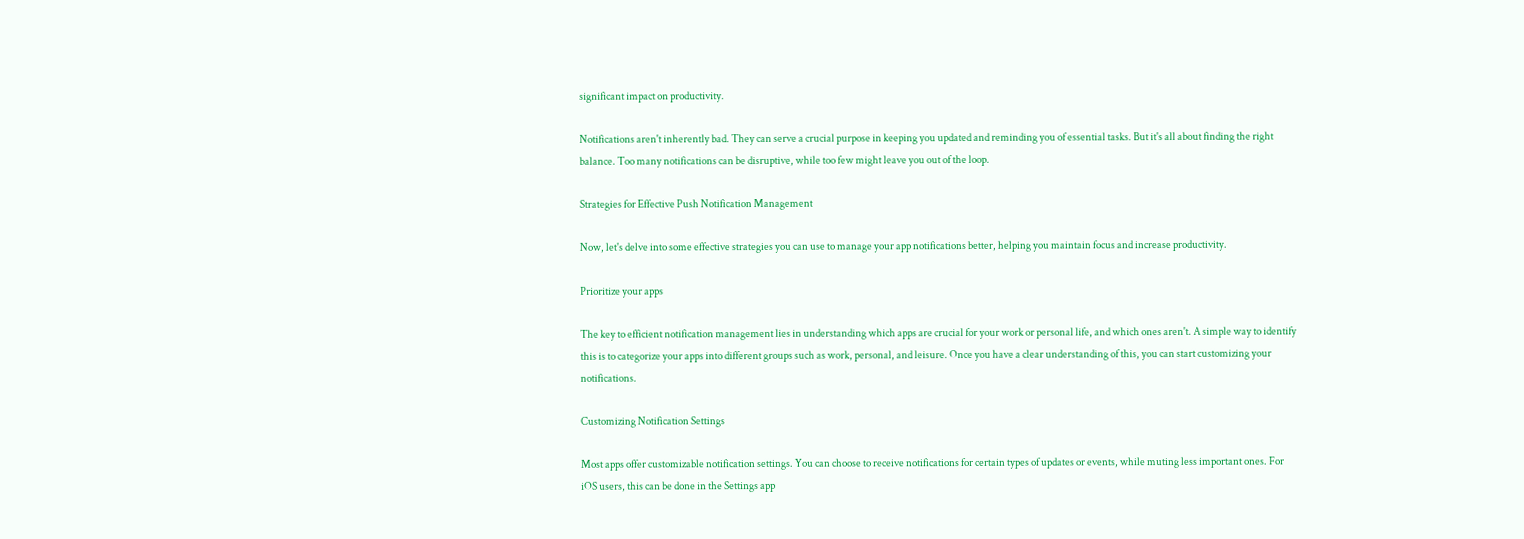significant impact on productivity.

Notifications aren't inherently bad. They can serve a crucial purpose in keeping you updated and reminding you of essential tasks. But it's all about finding the right balance. Too many notifications can be disruptive, while too few might leave you out of the loop.

Strategies for Effective Push Notification Management

Now, let's delve into some effective strategies you can use to manage your app notifications better, helping you maintain focus and increase productivity.

Prioritize your apps

The key to efficient notification management lies in understanding which apps are crucial for your work or personal life, and which ones aren't. A simple way to identify this is to categorize your apps into different groups such as work, personal, and leisure. Once you have a clear understanding of this, you can start customizing your notifications.

Customizing Notification Settings

Most apps offer customizable notification settings. You can choose to receive notifications for certain types of updates or events, while muting less important ones. For iOS users, this can be done in the Settings app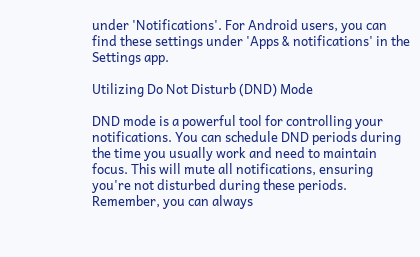under 'Notifications'. For Android users, you can find these settings under 'Apps & notifications' in the Settings app.

Utilizing Do Not Disturb (DND) Mode

DND mode is a powerful tool for controlling your notifications. You can schedule DND periods during the time you usually work and need to maintain focus. This will mute all notifications, ensuring you're not disturbed during these periods. Remember, you can always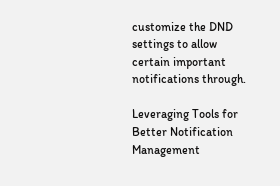customize the DND settings to allow certain important notifications through.

Leveraging Tools for Better Notification Management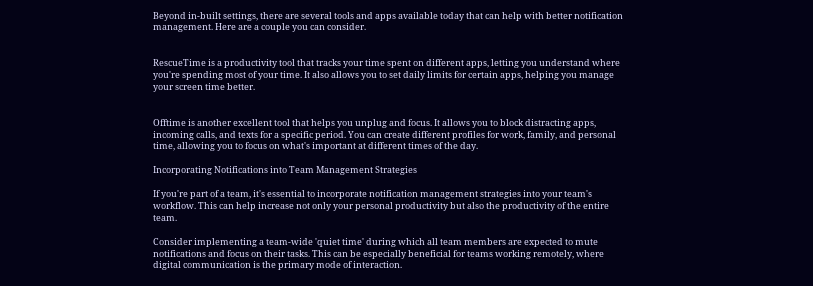Beyond in-built settings, there are several tools and apps available today that can help with better notification management. Here are a couple you can consider.


RescueTime is a productivity tool that tracks your time spent on different apps, letting you understand where you're spending most of your time. It also allows you to set daily limits for certain apps, helping you manage your screen time better.


Offtime is another excellent tool that helps you unplug and focus. It allows you to block distracting apps, incoming calls, and texts for a specific period. You can create different profiles for work, family, and personal time, allowing you to focus on what's important at different times of the day.

Incorporating Notifications into Team Management Strategies

If you're part of a team, it's essential to incorporate notification management strategies into your team's workflow. This can help increase not only your personal productivity but also the productivity of the entire team.

Consider implementing a team-wide 'quiet time' during which all team members are expected to mute notifications and focus on their tasks. This can be especially beneficial for teams working remotely, where digital communication is the primary mode of interaction.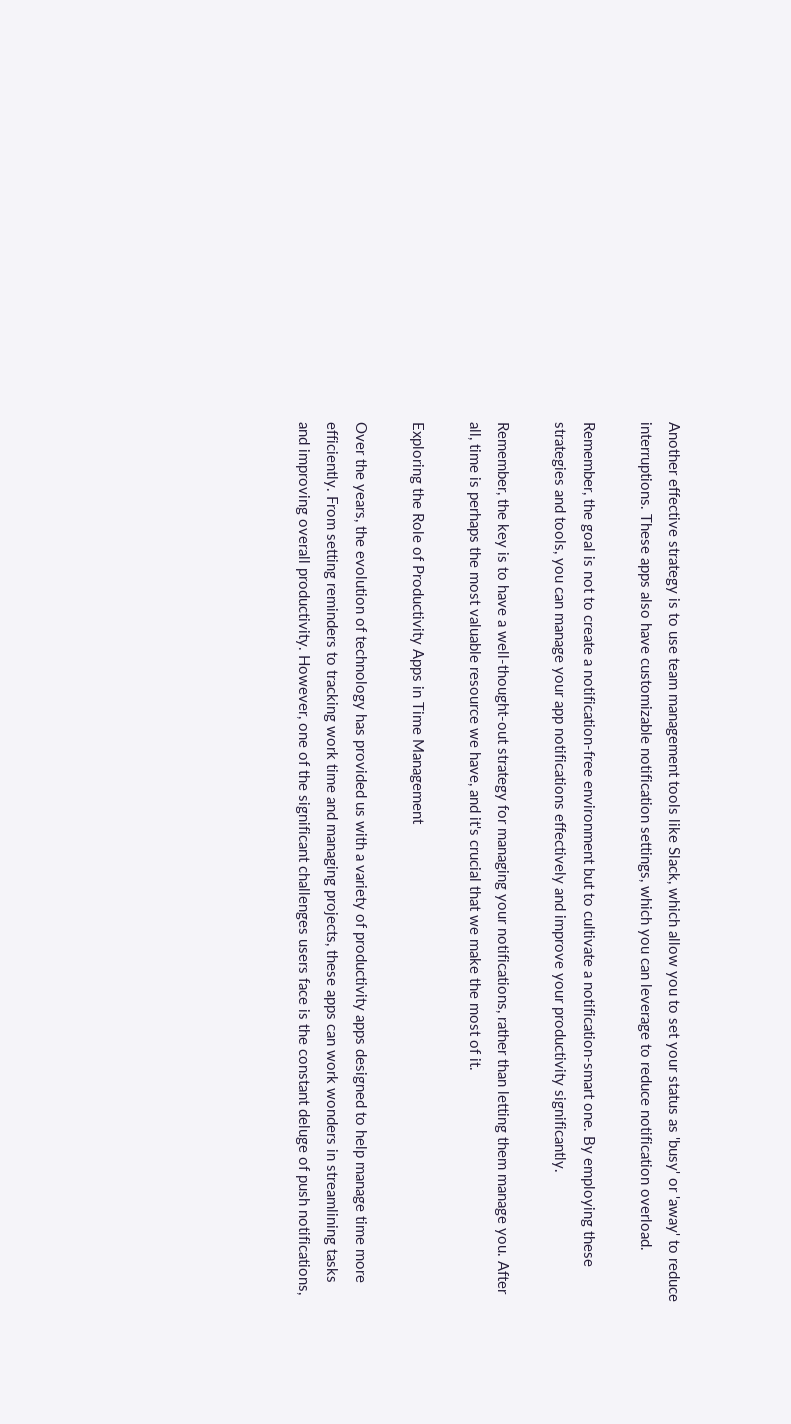Another effective strategy is to use team management tools like Slack, which allow you to set your status as 'busy' or 'away' to reduce interruptions. These apps also have customizable notification settings, which you can leverage to reduce notification overload.

Remember, the goal is not to create a notification-free environment but to cultivate a notification-smart one. By employing these strategies and tools, you can manage your app notifications effectively and improve your productivity significantly.

Remember, the key is to have a well-thought-out strategy for managing your notifications, rather than letting them manage you. After all, time is perhaps the most valuable resource we have, and it's crucial that we make the most of it.

Exploring the Role of Productivity Apps in Time Management

Over the years, the evolution of technology has provided us with a variety of productivity apps designed to help manage time more efficiently. From setting reminders to tracking work time and managing projects, these apps can work wonders in streamlining tasks and improving overall productivity. However, one of the significant challenges users face is the constant deluge of push notifications,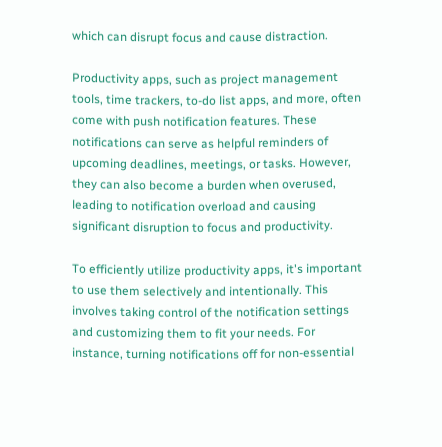which can disrupt focus and cause distraction.

Productivity apps, such as project management tools, time trackers, to-do list apps, and more, often come with push notification features. These notifications can serve as helpful reminders of upcoming deadlines, meetings, or tasks. However, they can also become a burden when overused, leading to notification overload and causing significant disruption to focus and productivity.

To efficiently utilize productivity apps, it's important to use them selectively and intentionally. This involves taking control of the notification settings and customizing them to fit your needs. For instance, turning notifications off for non-essential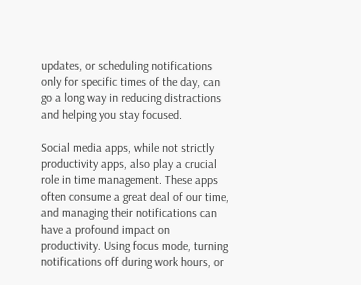updates, or scheduling notifications only for specific times of the day, can go a long way in reducing distractions and helping you stay focused.

Social media apps, while not strictly productivity apps, also play a crucial role in time management. These apps often consume a great deal of our time, and managing their notifications can have a profound impact on productivity. Using focus mode, turning notifications off during work hours, or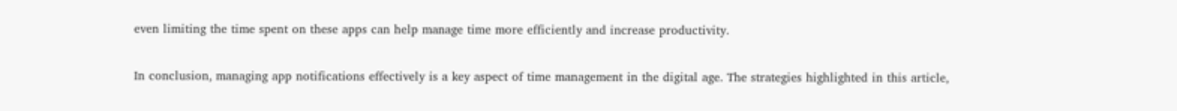even limiting the time spent on these apps can help manage time more efficiently and increase productivity.

In conclusion, managing app notifications effectively is a key aspect of time management in the digital age. The strategies highlighted in this article,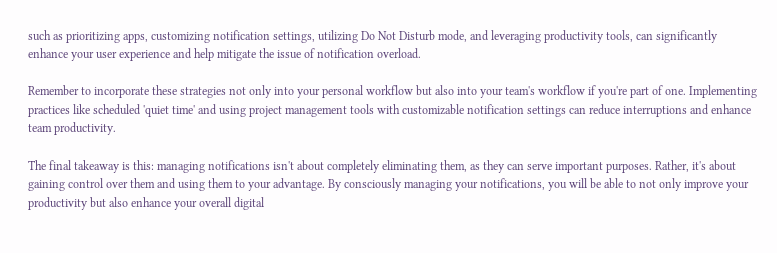such as prioritizing apps, customizing notification settings, utilizing Do Not Disturb mode, and leveraging productivity tools, can significantly enhance your user experience and help mitigate the issue of notification overload.

Remember to incorporate these strategies not only into your personal workflow but also into your team's workflow if you're part of one. Implementing practices like scheduled 'quiet time' and using project management tools with customizable notification settings can reduce interruptions and enhance team productivity.

The final takeaway is this: managing notifications isn't about completely eliminating them, as they can serve important purposes. Rather, it's about gaining control over them and using them to your advantage. By consciously managing your notifications, you will be able to not only improve your productivity but also enhance your overall digital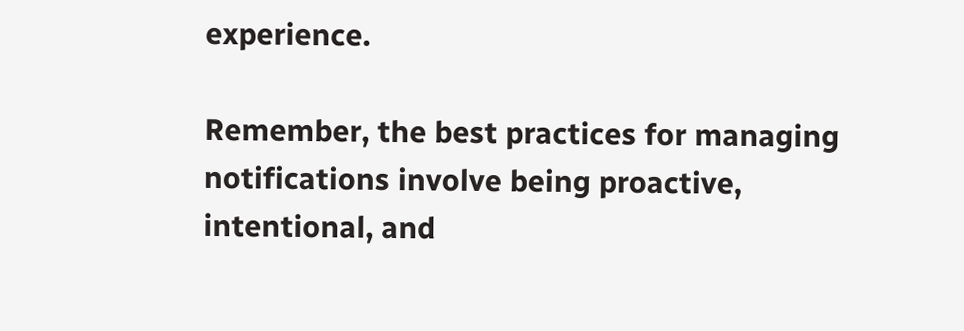experience.

Remember, the best practices for managing notifications involve being proactive, intentional, and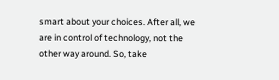smart about your choices. After all, we are in control of technology, not the other way around. So, take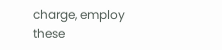charge, employ these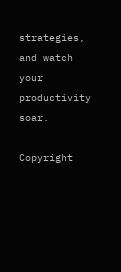strategies, and watch your productivity soar.

Copyright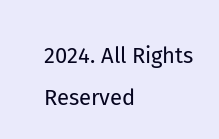2024. All Rights Reserved